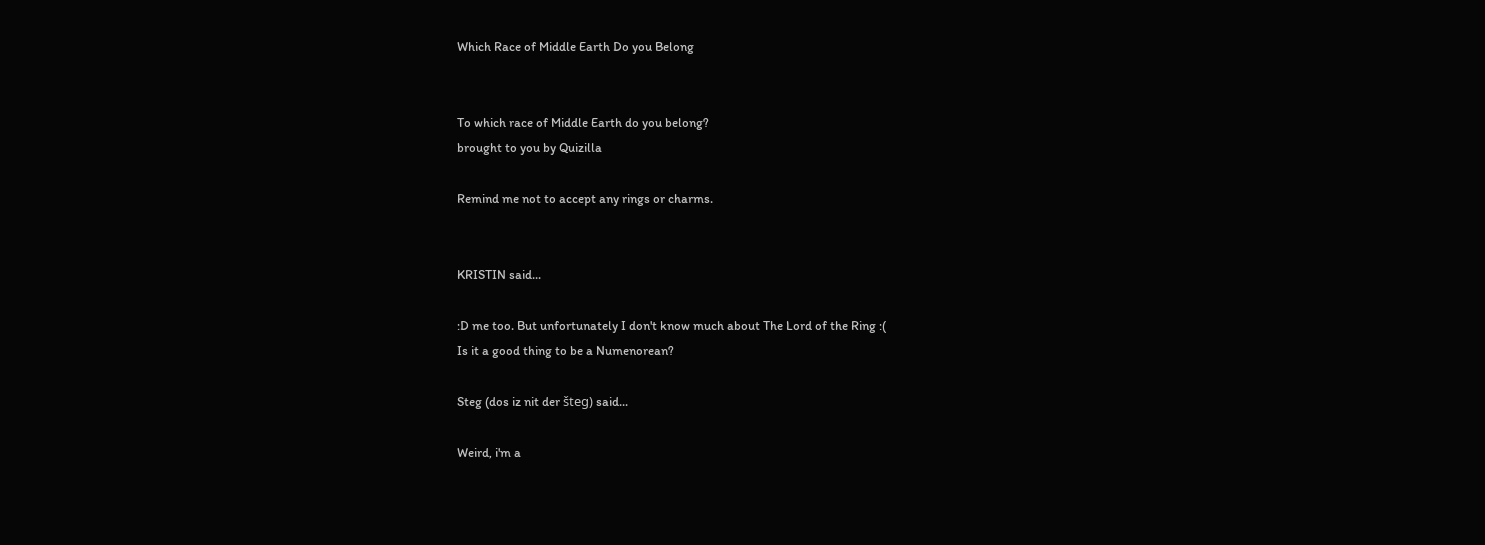Which Race of Middle Earth Do you Belong


To which race of Middle Earth do you belong?
brought to you by Quizilla

Remind me not to accept any rings or charms.


KRISTIN said...

:D me too. But unfortunately I don't know much about The Lord of the Ring :(
Is it a good thing to be a Numenorean?

Steg (dos iz nit der šteg) said...

Weird, i'm a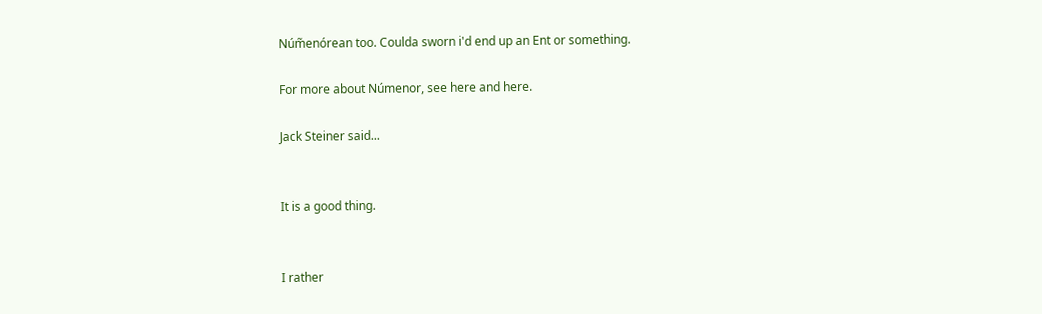Núm̃enórean too. Coulda sworn i'd end up an Ent or something.

For more about Númenor, see here and here.

Jack Steiner said...


It is a good thing.


I rather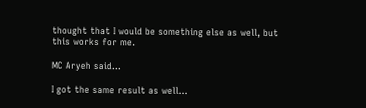thought that I would be something else as well, but this works for me.

MC Aryeh said...

I got the same result as well...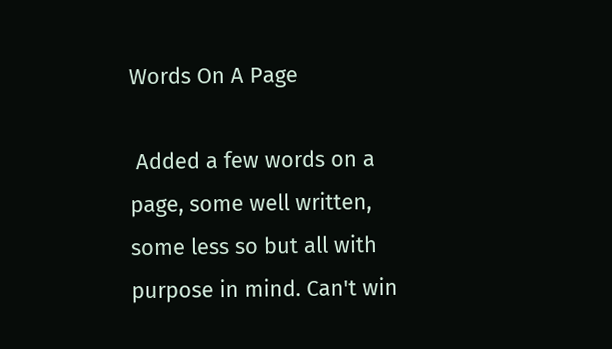Words On A Page

 Added a few words on a page, some well written, some less so but all with purpose in mind. Can't win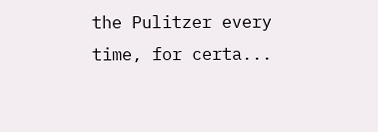the Pulitzer every time, for certa...